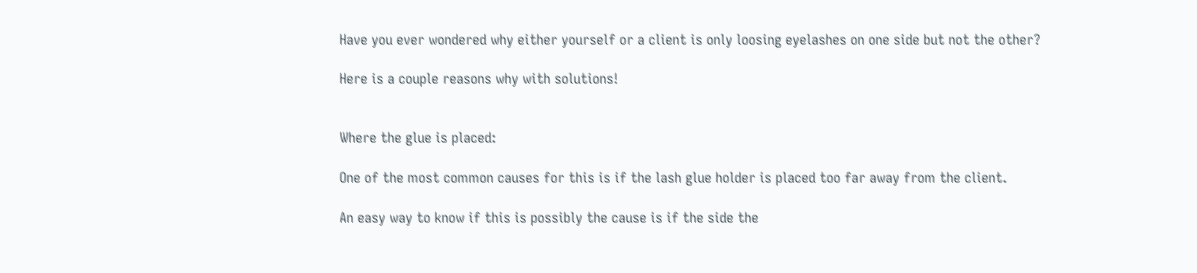Have you ever wondered why either yourself or a client is only loosing eyelashes on one side but not the other?

Here is a couple reasons why with solutions!


Where the glue is placed:

One of the most common causes for this is if the lash glue holder is placed too far away from the client.

An easy way to know if this is possibly the cause is if the side the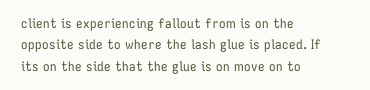client is experiencing fallout from is on the opposite side to where the lash glue is placed. If its on the side that the glue is on move on to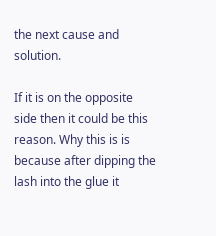the next cause and solution.

If it is on the opposite side then it could be this reason. Why this is is because after dipping the lash into the glue it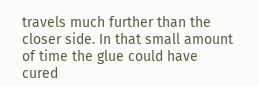travels much further than the closer side. In that small amount of time the glue could have cured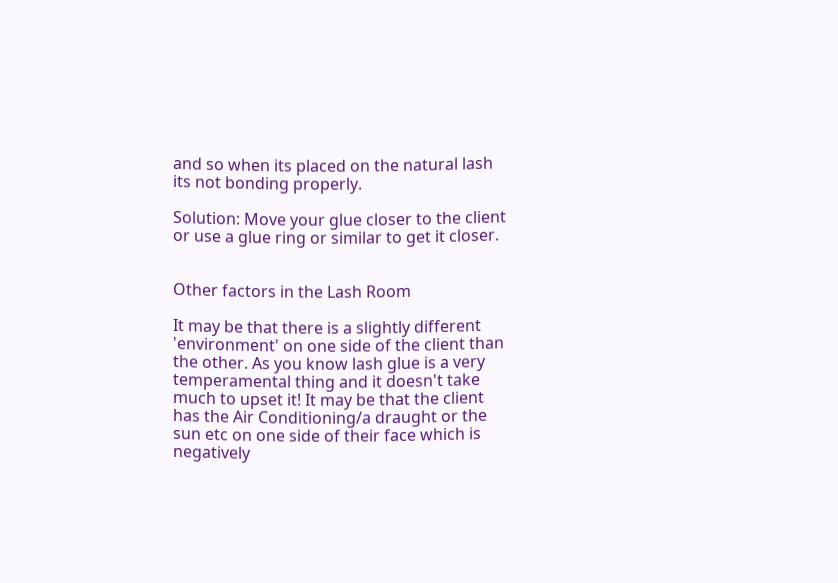and so when its placed on the natural lash its not bonding properly.

Solution: Move your glue closer to the client or use a glue ring or similar to get it closer.


Other factors in the Lash Room

It may be that there is a slightly different 'environment' on one side of the client than the other. As you know lash glue is a very temperamental thing and it doesn't take much to upset it! It may be that the client has the Air Conditioning/a draught or the sun etc on one side of their face which is negatively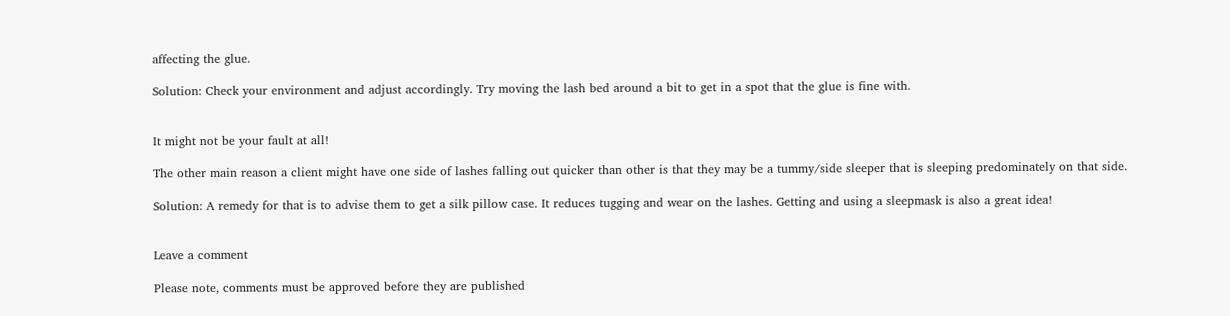affecting the glue.

Solution: Check your environment and adjust accordingly. Try moving the lash bed around a bit to get in a spot that the glue is fine with.


It might not be your fault at all!

The other main reason a client might have one side of lashes falling out quicker than other is that they may be a tummy/side sleeper that is sleeping predominately on that side.

Solution: A remedy for that is to advise them to get a silk pillow case. It reduces tugging and wear on the lashes. Getting and using a sleepmask is also a great idea!


Leave a comment

Please note, comments must be approved before they are published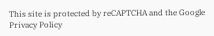This site is protected by reCAPTCHA and the Google Privacy Policy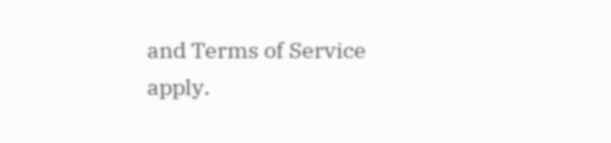and Terms of Service apply.